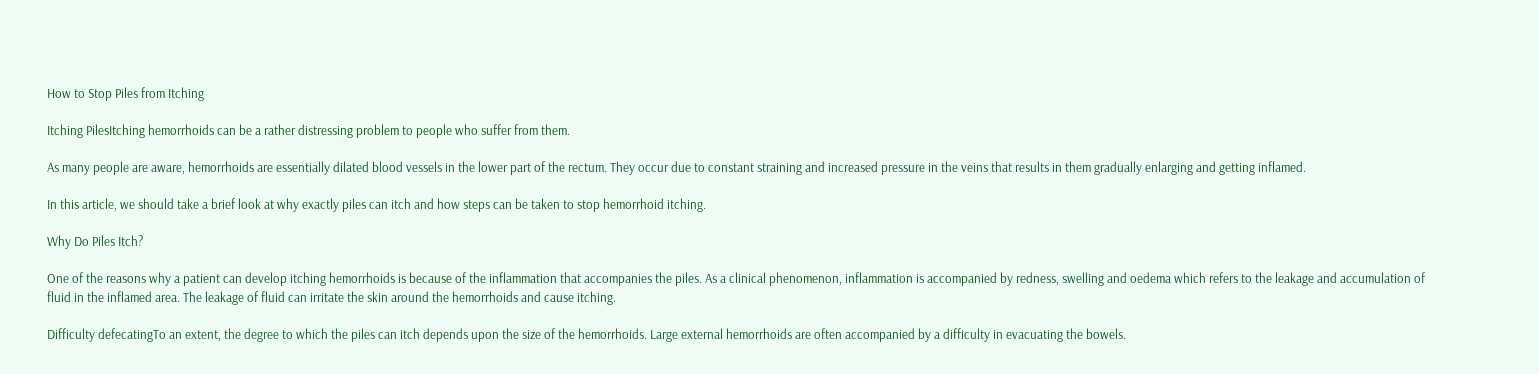How to Stop Piles from Itching

Itching PilesItching hemorrhoids can be a rather distressing problem to people who suffer from them.

As many people are aware, hemorrhoids are essentially dilated blood vessels in the lower part of the rectum. They occur due to constant straining and increased pressure in the veins that results in them gradually enlarging and getting inflamed.

In this article, we should take a brief look at why exactly piles can itch and how steps can be taken to stop hemorrhoid itching.

Why Do Piles Itch?

One of the reasons why a patient can develop itching hemorrhoids is because of the inflammation that accompanies the piles. As a clinical phenomenon, inflammation is accompanied by redness, swelling and oedema which refers to the leakage and accumulation of fluid in the inflamed area. The leakage of fluid can irritate the skin around the hemorrhoids and cause itching.

Difficulty defecatingTo an extent, the degree to which the piles can itch depends upon the size of the hemorrhoids. Large external hemorrhoids are often accompanied by a difficulty in evacuating the bowels.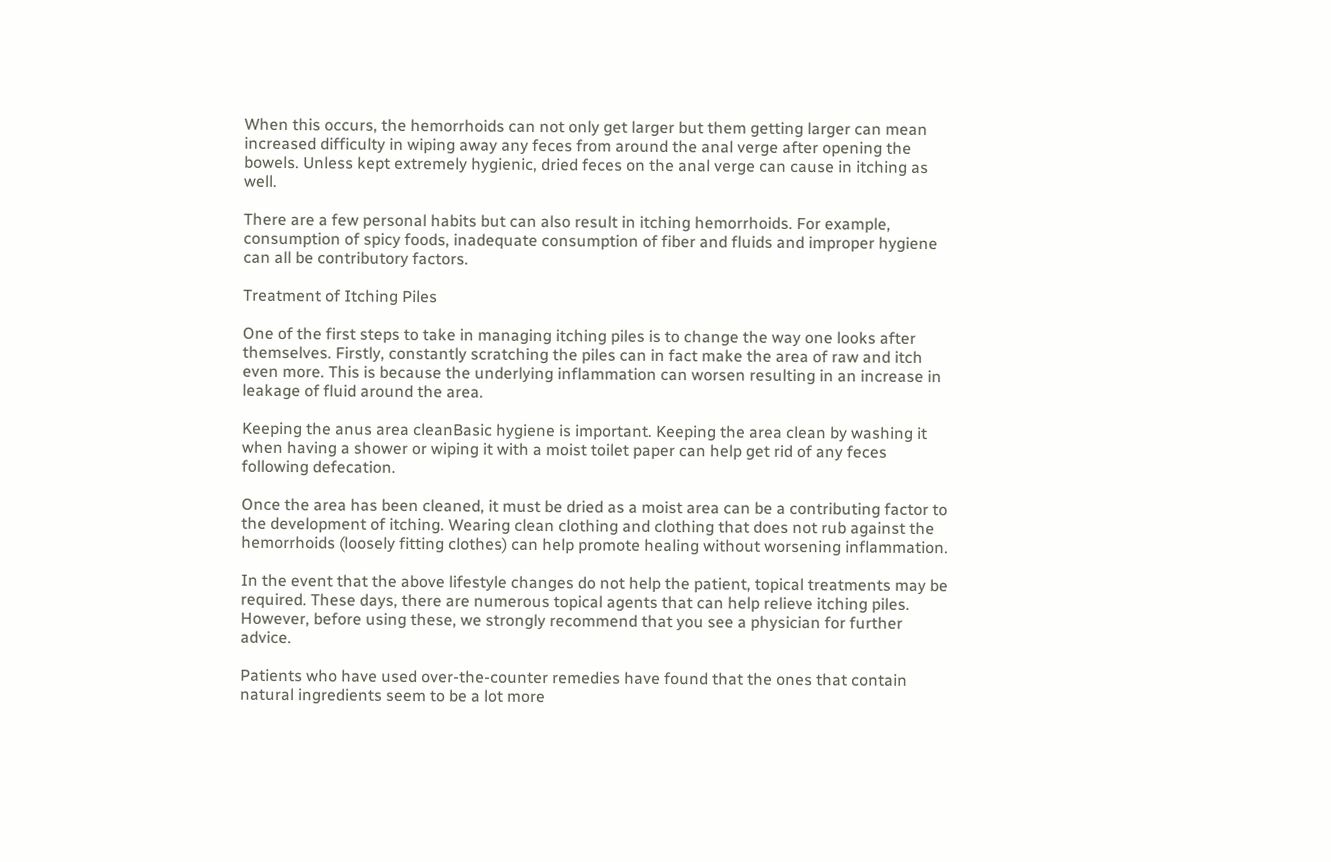When this occurs, the hemorrhoids can not only get larger but them getting larger can mean increased difficulty in wiping away any feces from around the anal verge after opening the bowels. Unless kept extremely hygienic, dried feces on the anal verge can cause in itching as well.

There are a few personal habits but can also result in itching hemorrhoids. For example, consumption of spicy foods, inadequate consumption of fiber and fluids and improper hygiene can all be contributory factors.

Treatment of Itching Piles

One of the first steps to take in managing itching piles is to change the way one looks after themselves. Firstly, constantly scratching the piles can in fact make the area of raw and itch even more. This is because the underlying inflammation can worsen resulting in an increase in leakage of fluid around the area.

Keeping the anus area cleanBasic hygiene is important. Keeping the area clean by washing it when having a shower or wiping it with a moist toilet paper can help get rid of any feces following defecation.

Once the area has been cleaned, it must be dried as a moist area can be a contributing factor to the development of itching. Wearing clean clothing and clothing that does not rub against the hemorrhoids (loosely fitting clothes) can help promote healing without worsening inflammation.

In the event that the above lifestyle changes do not help the patient, topical treatments may be required. These days, there are numerous topical agents that can help relieve itching piles. However, before using these, we strongly recommend that you see a physician for further advice.

Patients who have used over-the-counter remedies have found that the ones that contain natural ingredients seem to be a lot more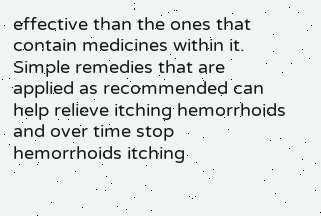effective than the ones that contain medicines within it. Simple remedies that are applied as recommended can help relieve itching hemorrhoids and over time stop hemorrhoids itching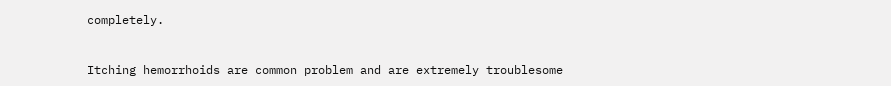completely.


Itching hemorrhoids are common problem and are extremely troublesome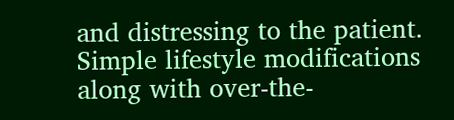and distressing to the patient. Simple lifestyle modifications along with over-the-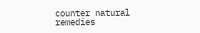counter natural remedies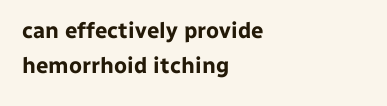can effectively provide hemorrhoid itching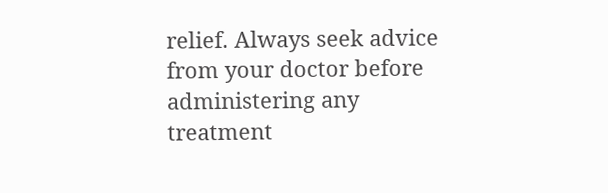relief. Always seek advice from your doctor before administering any treatment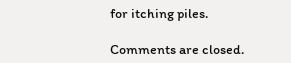for itching piles.

Comments are closed.